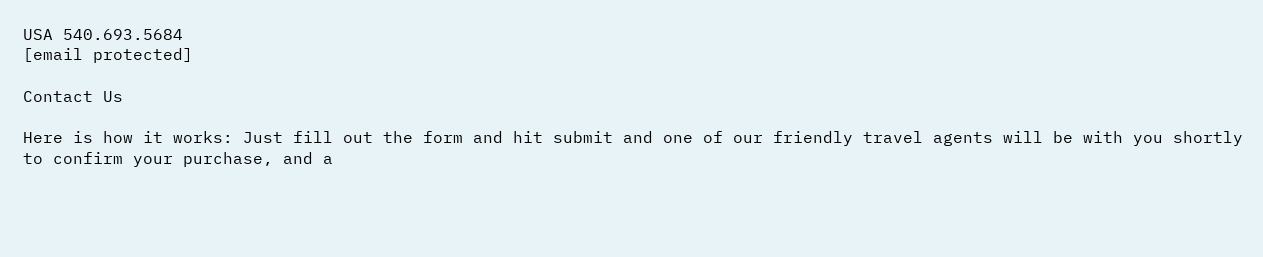USA 540.693.5684
[email protected]

Contact Us

Here is how it works: Just fill out the form and hit submit and one of our friendly travel agents will be with you shortly to confirm your purchase, and a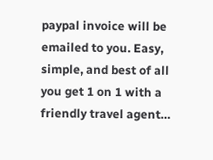paypal invoice will be emailed to you. Easy, simple, and best of all you get 1 on 1 with a friendly travel agent…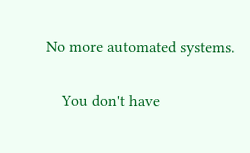No more automated systems.

    You don't have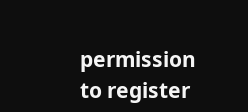permission to register